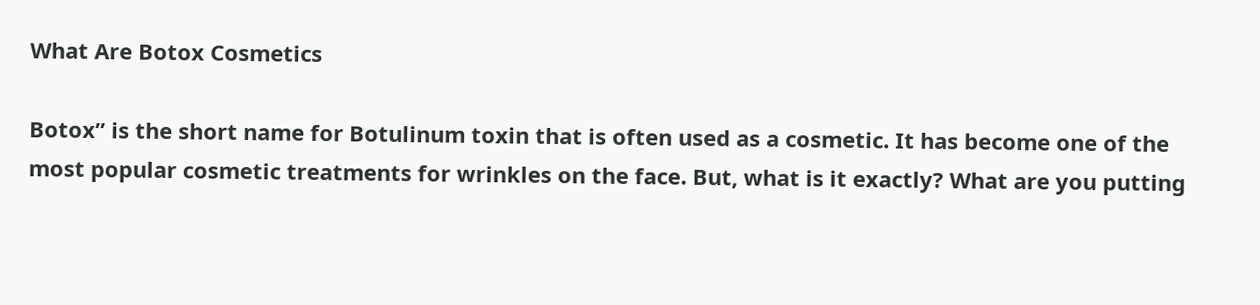What Are Botox Cosmetics

Botox” is the short name for Botulinum toxin that is often used as a cosmetic. It has become one of the most popular cosmetic treatments for wrinkles on the face. But, what is it exactly? What are you putting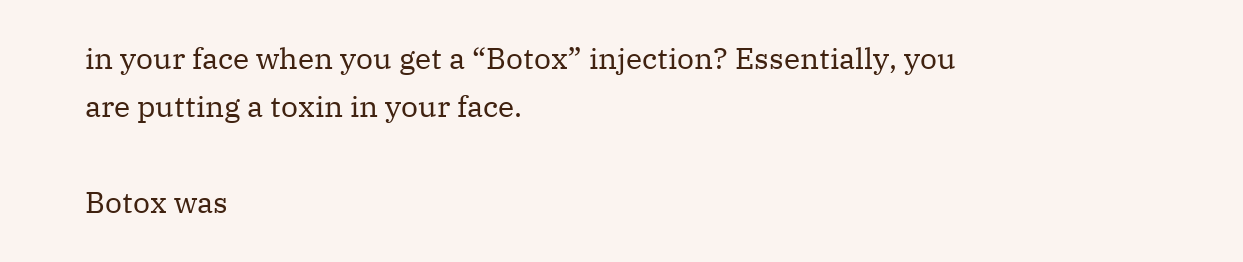in your face when you get a “Botox” injection? Essentially, you are putting a toxin in your face.

Botox was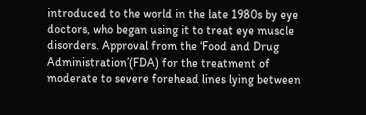introduced to the world in the late 1980s by eye doctors, who began using it to treat eye muscle disorders. Approval from the ‘Food and Drug Administration’(FDA) for the treatment of moderate to severe forehead lines lying between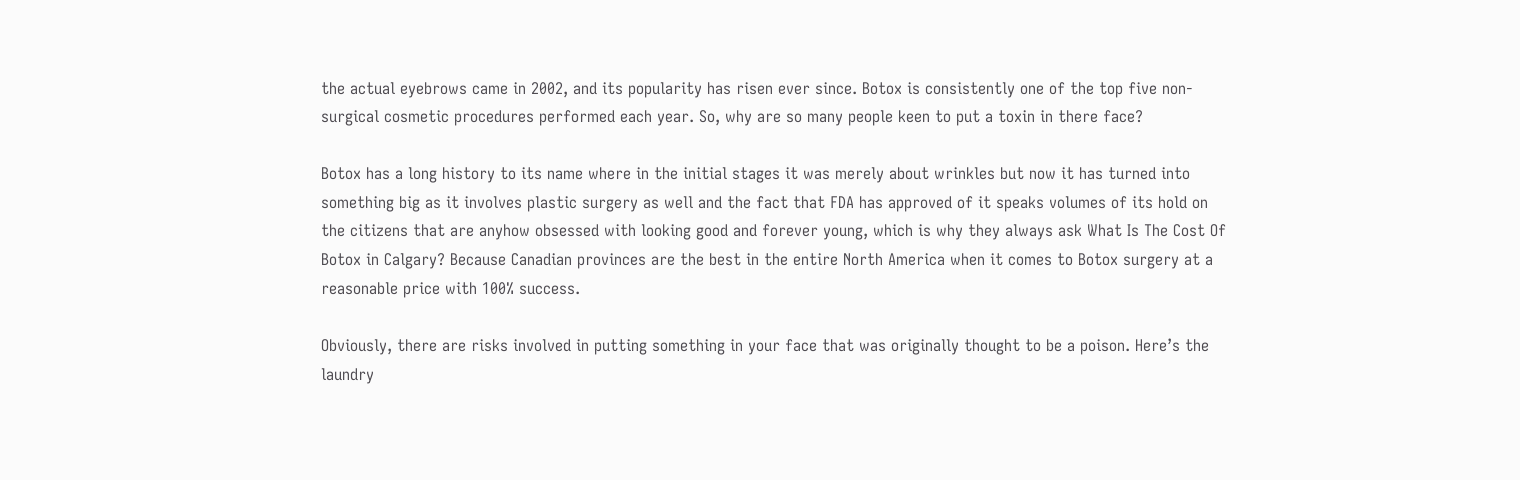the actual eyebrows came in 2002, and its popularity has risen ever since. Botox is consistently one of the top five non-surgical cosmetic procedures performed each year. So, why are so many people keen to put a toxin in there face?

Botox has a long history to its name where in the initial stages it was merely about wrinkles but now it has turned into something big as it involves plastic surgery as well and the fact that FDA has approved of it speaks volumes of its hold on the citizens that are anyhow obsessed with looking good and forever young, which is why they always ask What Is The Cost Of Botox in Calgary? Because Canadian provinces are the best in the entire North America when it comes to Botox surgery at a reasonable price with 100% success.

Obviously, there are risks involved in putting something in your face that was originally thought to be a poison. Here’s the laundry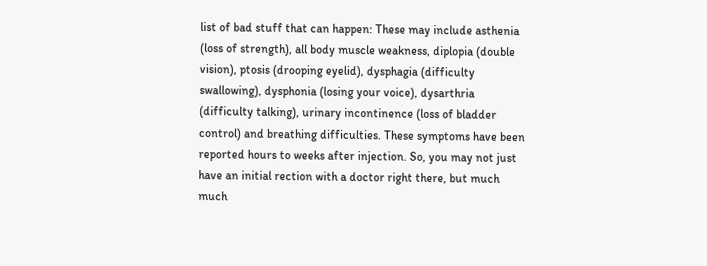list of bad stuff that can happen: These may include asthenia (loss of strength), all body muscle weakness, diplopia (double vision), ptosis (drooping eyelid), dysphagia (difficulty swallowing), dysphonia (losing your voice), dysarthria (difficulty talking), urinary incontinence (loss of bladder control) and breathing difficulties. These symptoms have been reported hours to weeks after injection. So, you may not just have an initial rection with a doctor right there, but much much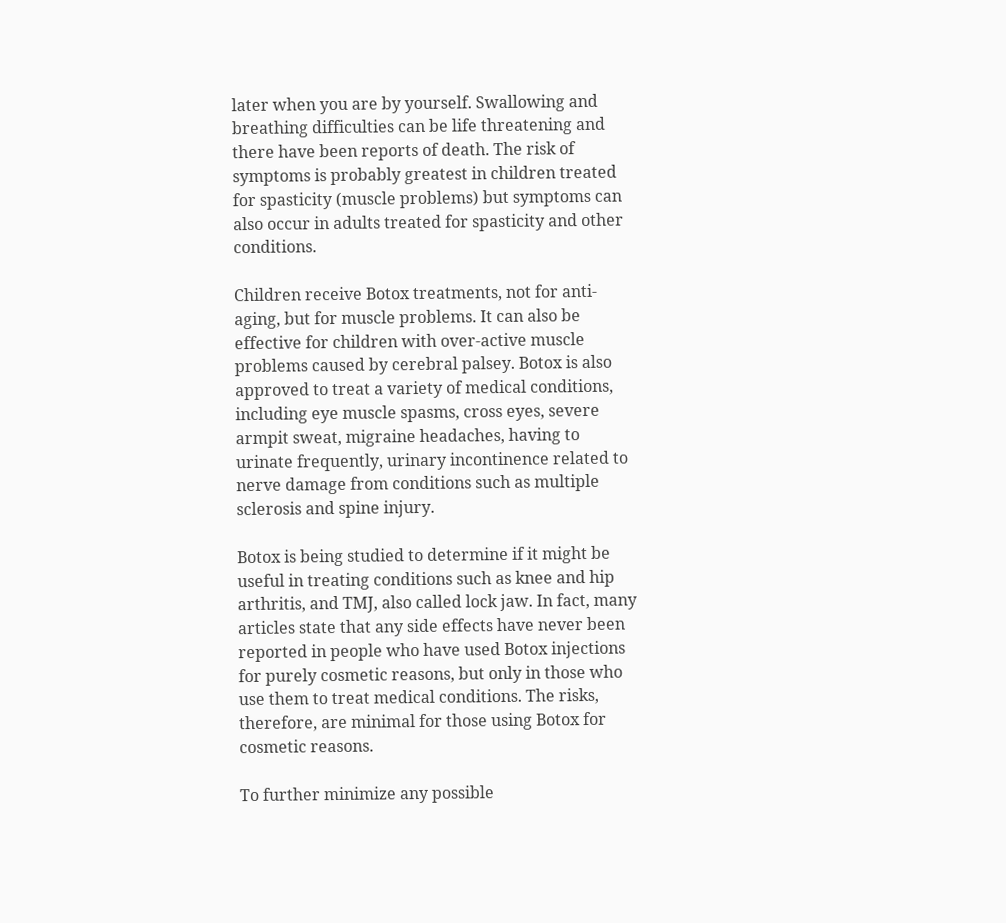later when you are by yourself. Swallowing and breathing difficulties can be life threatening and there have been reports of death. The risk of symptoms is probably greatest in children treated for spasticity (muscle problems) but symptoms can also occur in adults treated for spasticity and other conditions.

Children receive Botox treatments, not for anti-aging, but for muscle problems. It can also be effective for children with over-active muscle problems caused by cerebral palsey. Botox is also approved to treat a variety of medical conditions, including eye muscle spasms, cross eyes, severe armpit sweat, migraine headaches, having to urinate frequently, urinary incontinence related to nerve damage from conditions such as multiple sclerosis and spine injury.

Botox is being studied to determine if it might be useful in treating conditions such as knee and hip arthritis, and TMJ, also called lock jaw. In fact, many articles state that any side effects have never been reported in people who have used Botox injections for purely cosmetic reasons, but only in those who use them to treat medical conditions. The risks, therefore, are minimal for those using Botox for cosmetic reasons.

To further minimize any possible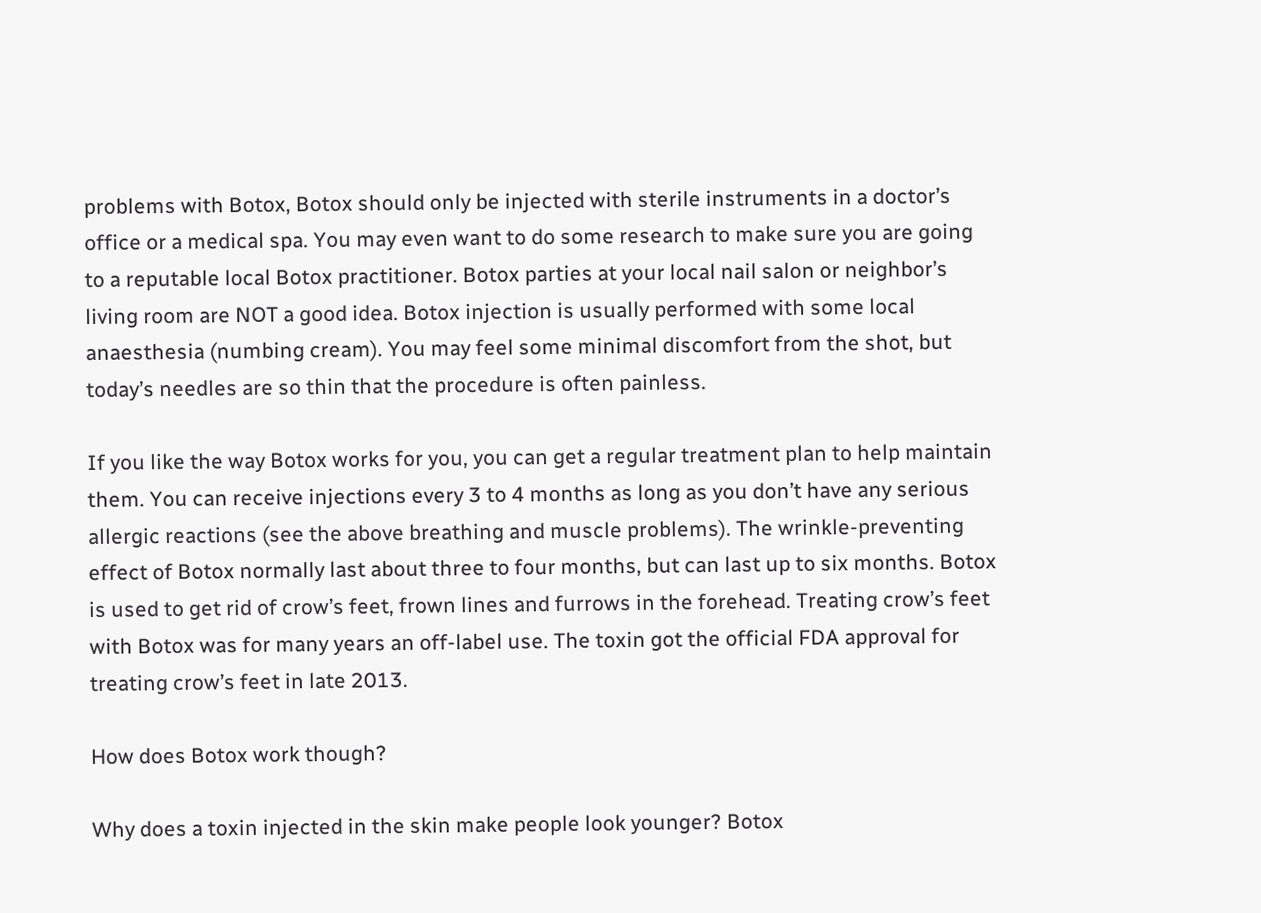problems with Botox, Botox should only be injected with sterile instruments in a doctor’s office or a medical spa. You may even want to do some research to make sure you are going to a reputable local Botox practitioner. Botox parties at your local nail salon or neighbor’s living room are NOT a good idea. Botox injection is usually performed with some local anaesthesia (numbing cream). You may feel some minimal discomfort from the shot, but today’s needles are so thin that the procedure is often painless.

If you like the way Botox works for you, you can get a regular treatment plan to help maintain them. You can receive injections every 3 to 4 months as long as you don’t have any serious allergic reactions (see the above breathing and muscle problems). The wrinkle-preventing effect of Botox normally last about three to four months, but can last up to six months. Botox is used to get rid of crow’s feet, frown lines and furrows in the forehead. Treating crow’s feet with Botox was for many years an off-label use. The toxin got the official FDA approval for treating crow’s feet in late 2013.

How does Botox work though?

Why does a toxin injected in the skin make people look younger? Botox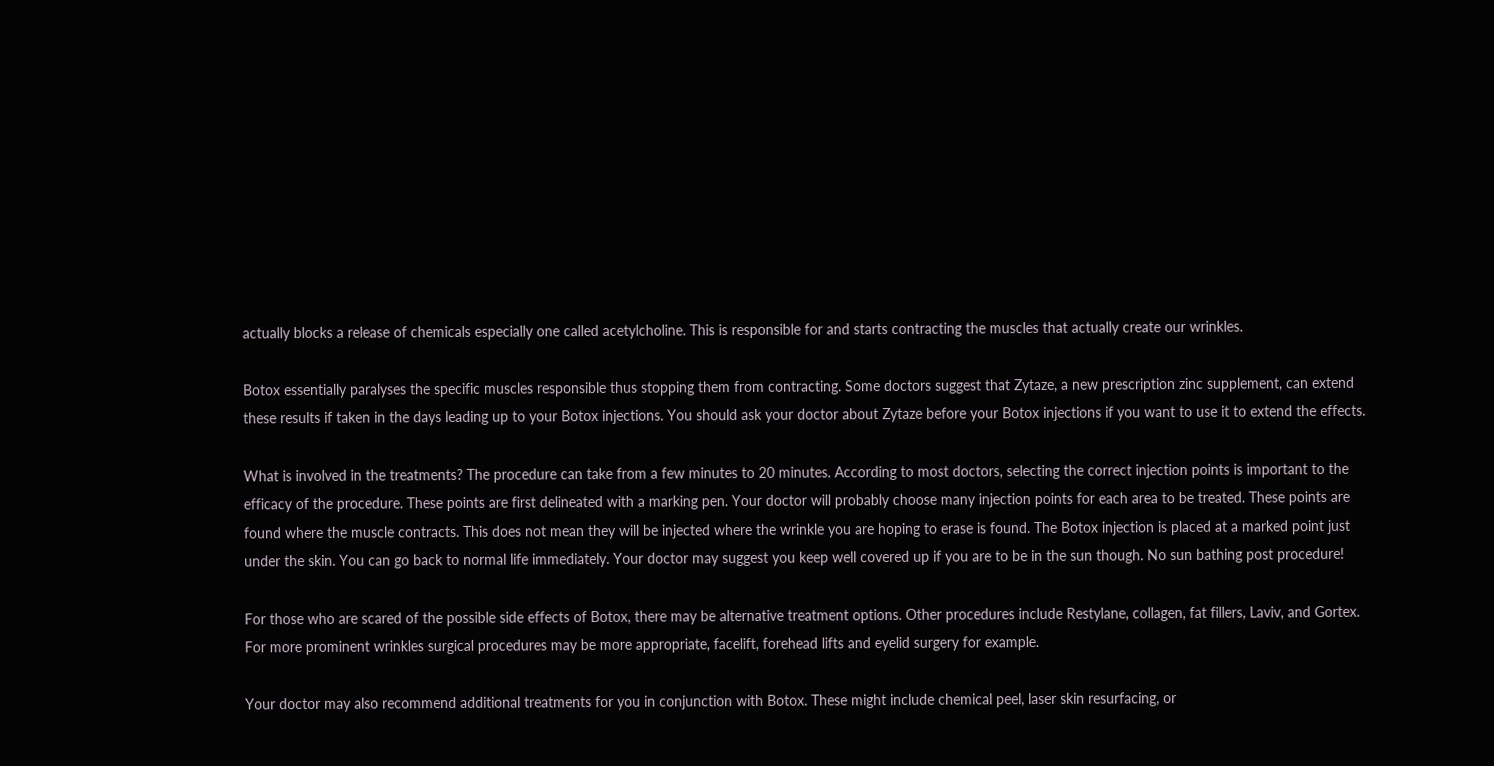actually blocks a release of chemicals especially one called acetylcholine. This is responsible for and starts contracting the muscles that actually create our wrinkles.

Botox essentially paralyses the specific muscles responsible thus stopping them from contracting. Some doctors suggest that Zytaze, a new prescription zinc supplement, can extend these results if taken in the days leading up to your Botox injections. You should ask your doctor about Zytaze before your Botox injections if you want to use it to extend the effects.

What is involved in the treatments? The procedure can take from a few minutes to 20 minutes. According to most doctors, selecting the correct injection points is important to the efficacy of the procedure. These points are first delineated with a marking pen. Your doctor will probably choose many injection points for each area to be treated. These points are found where the muscle contracts. This does not mean they will be injected where the wrinkle you are hoping to erase is found. The Botox injection is placed at a marked point just under the skin. You can go back to normal life immediately. Your doctor may suggest you keep well covered up if you are to be in the sun though. No sun bathing post procedure!

For those who are scared of the possible side effects of Botox, there may be alternative treatment options. Other procedures include Restylane, collagen, fat fillers, Laviv, and Gortex. For more prominent wrinkles surgical procedures may be more appropriate, facelift, forehead lifts and eyelid surgery for example.

Your doctor may also recommend additional treatments for you in conjunction with Botox. These might include chemical peel, laser skin resurfacing, or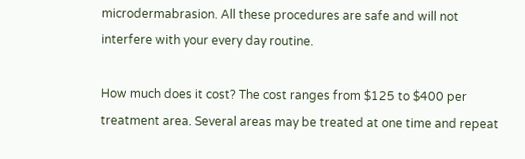microdermabrasion. All these procedures are safe and will not interfere with your every day routine.

How much does it cost? The cost ranges from $125 to $400 per treatment area. Several areas may be treated at one time and repeat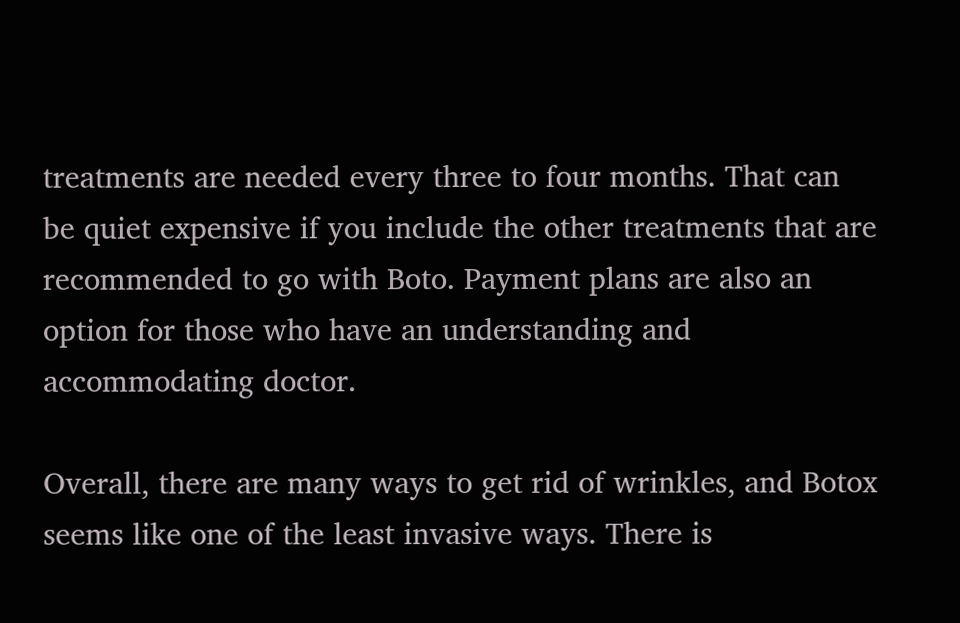treatments are needed every three to four months. That can be quiet expensive if you include the other treatments that are recommended to go with Boto. Payment plans are also an option for those who have an understanding and accommodating doctor.

Overall, there are many ways to get rid of wrinkles, and Botox seems like one of the least invasive ways. There is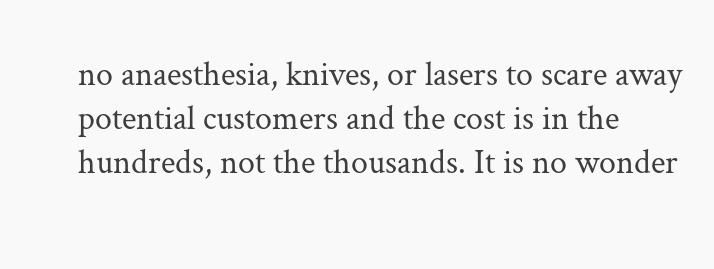no anaesthesia, knives, or lasers to scare away potential customers and the cost is in the hundreds, not the thousands. It is no wonder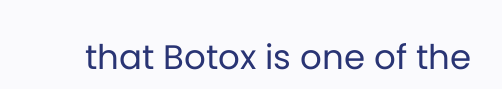that Botox is one of the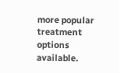more popular treatment options available.